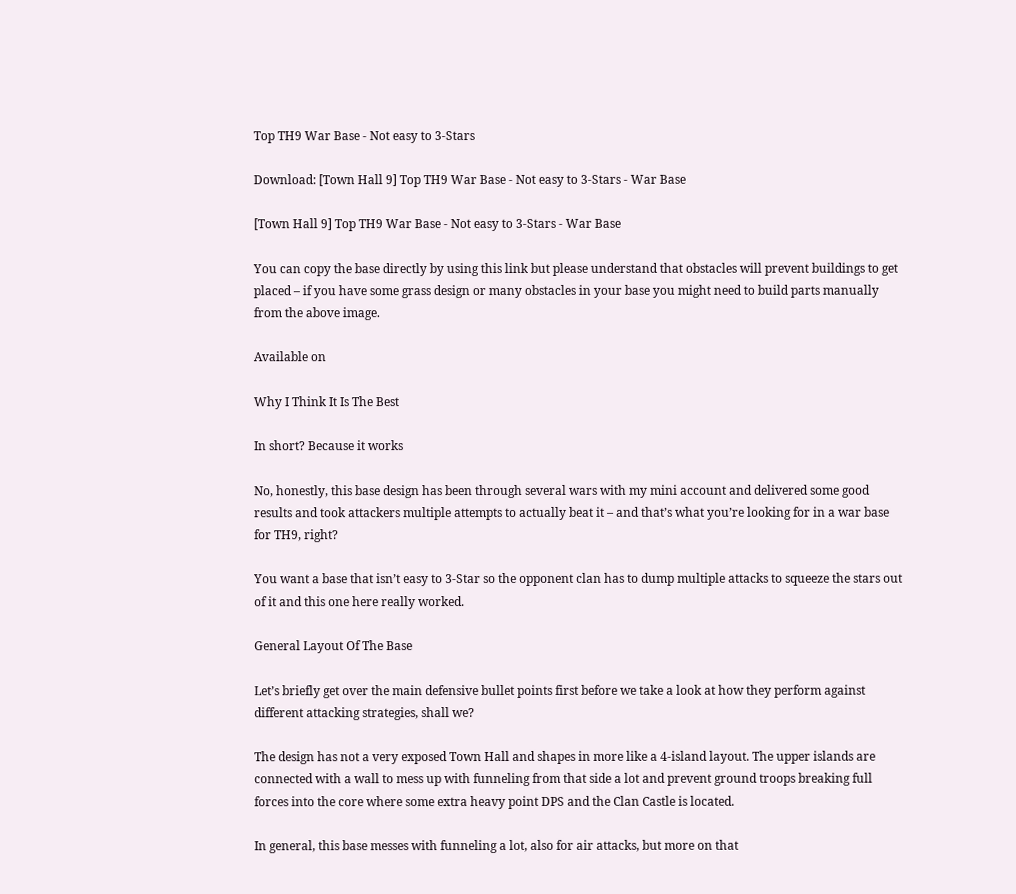Top TH9 War Base - Not easy to 3-Stars

Download: [Town Hall 9] Top TH9 War Base - Not easy to 3-Stars - War Base

[Town Hall 9] Top TH9 War Base - Not easy to 3-Stars - War Base

You can copy the base directly by using this link but please understand that obstacles will prevent buildings to get placed – if you have some grass design or many obstacles in your base you might need to build parts manually from the above image.

Available on

Why I Think It Is The Best

In short? Because it works

No, honestly, this base design has been through several wars with my mini account and delivered some good results and took attackers multiple attempts to actually beat it – and that’s what you’re looking for in a war base for TH9, right?

You want a base that isn’t easy to 3-Star so the opponent clan has to dump multiple attacks to squeeze the stars out of it and this one here really worked.

General Layout Of The Base

Let’s briefly get over the main defensive bullet points first before we take a look at how they perform against different attacking strategies, shall we?

The design has not a very exposed Town Hall and shapes in more like a 4-island layout. The upper islands are connected with a wall to mess up with funneling from that side a lot and prevent ground troops breaking full forces into the core where some extra heavy point DPS and the Clan Castle is located.

In general, this base messes with funneling a lot, also for air attacks, but more on that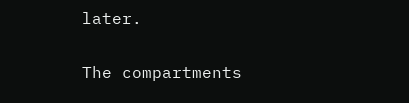later.

The compartments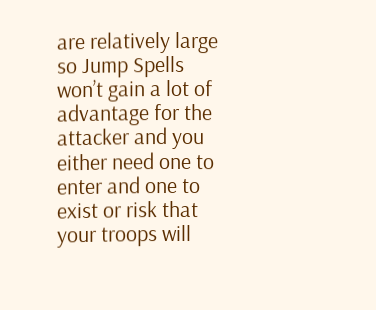are relatively large so Jump Spells won’t gain a lot of advantage for the attacker and you either need one to enter and one to exist or risk that your troops will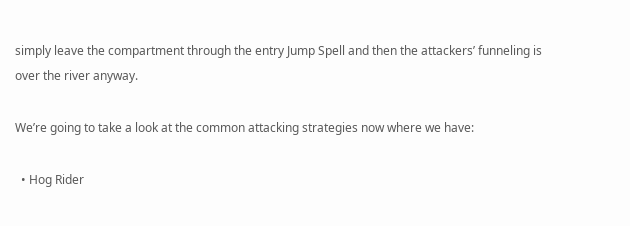simply leave the compartment through the entry Jump Spell and then the attackers’ funneling is over the river anyway.

We’re going to take a look at the common attacking strategies now where we have:

  • Hog Rider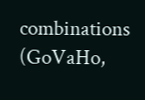combinations (GoVaHo,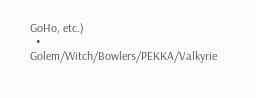GoHo, etc.)
  • Golem/Witch/Bowlers/PEKKA/Valkyrie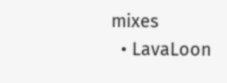mixes
  • LavaLoon